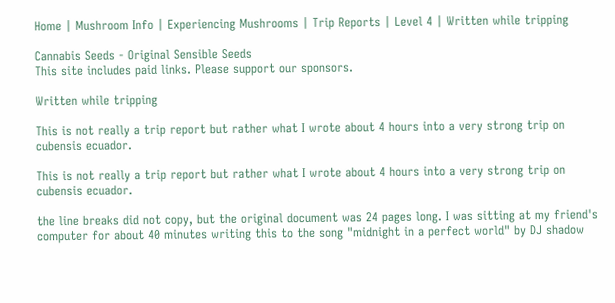Home | Mushroom Info | Experiencing Mushrooms | Trip Reports | Level 4 | Written while tripping

Cannabis Seeds - Original Sensible Seeds
This site includes paid links. Please support our sponsors.

Written while tripping

This is not really a trip report but rather what I wrote about 4 hours into a very strong trip on cubensis ecuador.

This is not really a trip report but rather what I wrote about 4 hours into a very strong trip on cubensis ecuador.

the line breaks did not copy, but the original document was 24 pages long. I was sitting at my friend's computer for about 40 minutes writing this to the song "midnight in a perfect world" by DJ shadow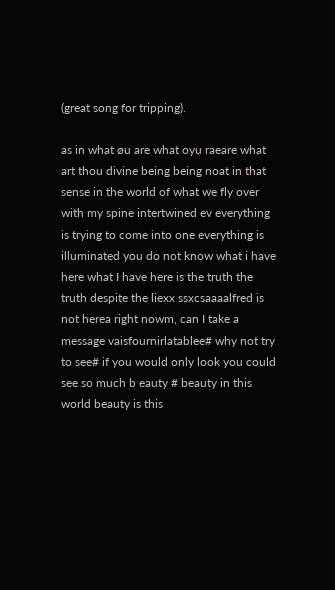(great song for tripping).

as in what øu are what oyu raeare what art thou divine being being noat in that sense in the world of what we fly over with my spine intertwined ev everything is trying to come into one everything is illuminated you do not know what i have here what I have here is the truth the truth despite the liexx ssxcsaaaalfred is not herea right nowm, can I take a message vaisfournirlatablee# why not try to see# if you would only look you could see so much b eauty # beauty in this world beauty is this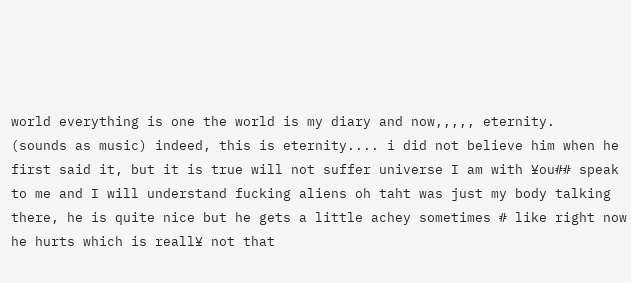world everything is one the world is my diary and now,,,,, eternity.
(sounds as music) indeed, this is eternity.... i did not believe him when he first said it, but it is true will not suffer universe I am with ¥ou## speak to me and I will understand fucking aliens oh taht was just my body talking there, he is quite nice but he gets a little achey sometimes # like right now he hurts which is reall¥ not that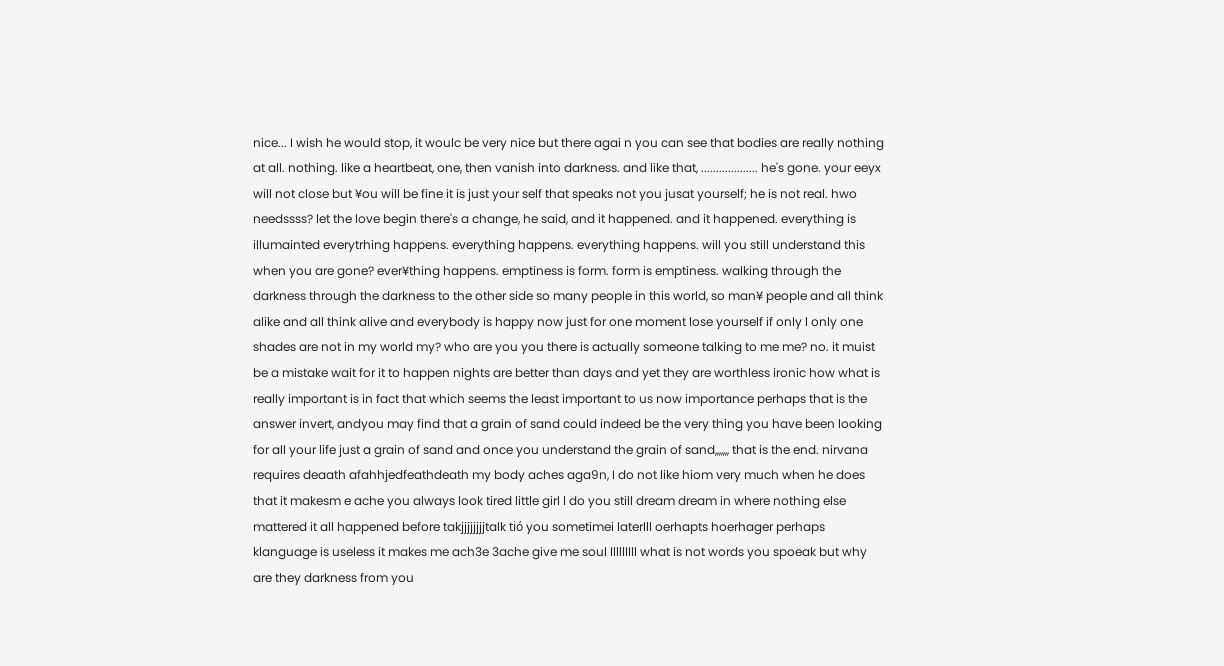nice... I wish he would stop, it woulc be very nice but there agai n you can see that bodies are really nothing at all. nothing. like a heartbeat, one, then vanish into darkness. and like that, ................... he's gone. your eeyx will not close but ¥ou will be fine it is just your self that speaks not you jusat yourself; he is not real. hwo needssss? let the love begin there's a change, he said, and it happened. and it happened. everything is illumainted everytrhing happens. everything happens. everything happens. will you still understand this when you are gone? ever¥thing happens. emptiness is form. form is emptiness. walking through the darkness through the darkness to the other side so many people in this world, so man¥ people and all think alike and all think alive and everybody is happy now just for one moment lose yourself if only l only one shades are not in my world my? who are you you there is actually someone talking to me me? no. it muist be a mistake wait for it to happen nights are better than days and yet they are worthless ironic how what is really important is in fact that which seems the least important to us now importance perhaps that is the answer invert, andyou may find that a grain of sand could indeed be the very thing you have been looking for all your life just a grain of sand and once you understand the grain of sand,,,,,,, that is the end. nirvana requires deaath afahhjedfeathdeath my body aches aga9n, I do not like hiom very much when he does that it makesm e ache you always look tired little girl l do you still dream dream in where nothing else mattered it all happened before takjjjjjjjjtalk tió you sometimei laterlll oerhapts hoerhager perhaps klanguage is useless it makes me ach3e 3ache give me soul lllllllll what is not words you spoeak but why are they darkness from you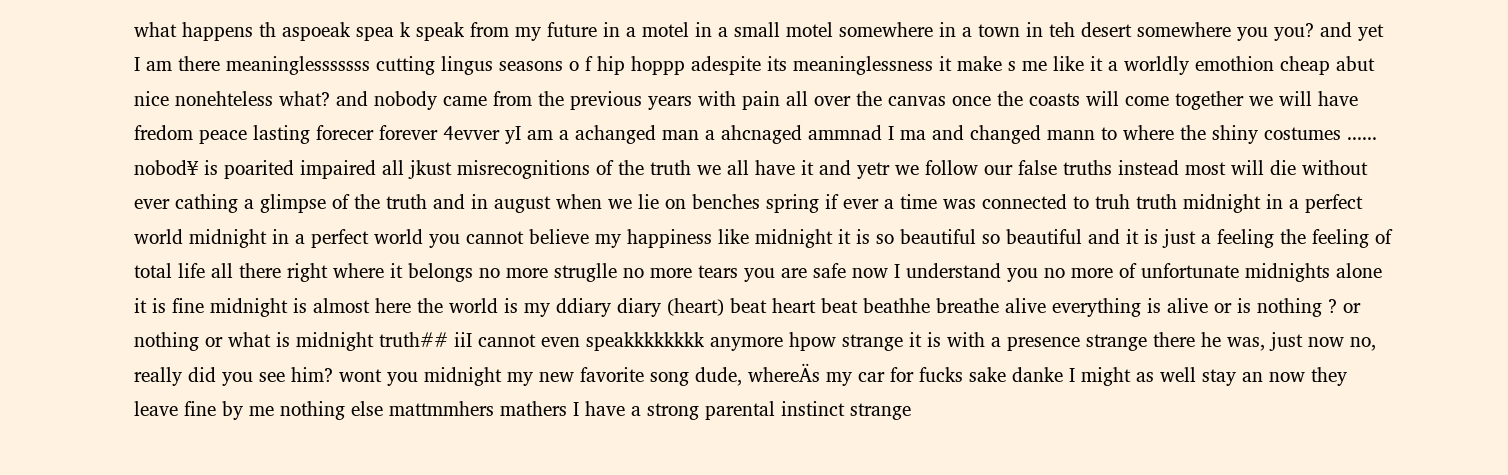what happens th aspoeak spea k speak from my future in a motel in a small motel somewhere in a town in teh desert somewhere you you? and yet I am there meaninglesssssss cutting lingus seasons o f hip hoppp adespite its meaninglessness it make s me like it a worldly emothion cheap abut nice nonehteless what? and nobody came from the previous years with pain all over the canvas once the coasts will come together we will have fredom peace lasting forecer forever 4evver yI am a achanged man a ahcnaged ammnad I ma and changed mann to where the shiny costumes ...... nobod¥ is poarited impaired all jkust misrecognitions of the truth we all have it and yetr we follow our false truths instead most will die without ever cathing a glimpse of the truth and in august when we lie on benches spring if ever a time was connected to truh truth midnight in a perfect world midnight in a perfect world you cannot believe my happiness like midnight it is so beautiful so beautiful and it is just a feeling the feeling of total life all there right where it belongs no more struglle no more tears you are safe now I understand you no more of unfortunate midnights alone it is fine midnight is almost here the world is my ddiary diary (heart) beat heart beat beathhe breathe alive everything is alive or is nothing ? or nothing or what is midnight truth## iiI cannot even speakkkkkkkk anymore hpow strange it is with a presence strange there he was, just now no, really did you see him? wont you midnight my new favorite song dude, whereÄs my car for fucks sake danke I might as well stay an now they leave fine by me nothing else mattmmhers mathers I have a strong parental instinct strange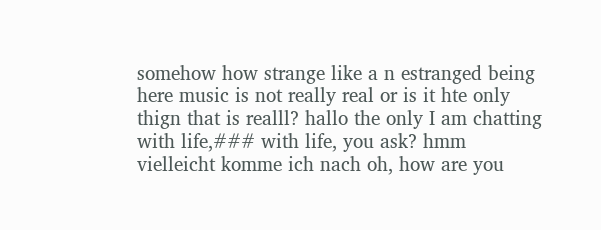somehow how strange like a n estranged being here music is not really real or is it hte only thign that is realll? hallo the only I am chatting with life,### with life, you ask? hmm vielleicht komme ich nach oh, how are you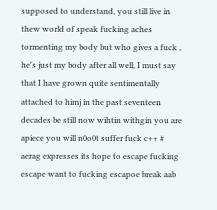supposed to understand, you still live in thew world of speak fucking aches tormenting my body but who gives a fuck , he's just my body after all well, I must say that I have grown quite sentimentally attached to himj in the past seventeen decades be still now wihtin withgin you are apiece you will n0o0t suffer fuck c++ # aerag expresses its hope to escape fucking escape want to fucking escapoe break aab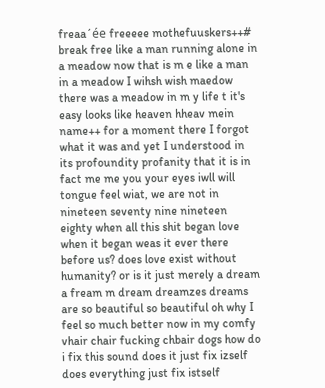freaa´ée freeeee mothefuuskers++# break free like a man running alone in a meadow now that is m e like a man in a meadow I wihsh wish maedow there was a meadow in m y life t it's easy looks like heaven hheav mein name++ for a moment there I forgot what it was and yet I understood in its profoundity profanity that it is in fact me me you your eyes iwll will tongue feel wiat, we are not in nineteen seventy nine nineteen eighty when all this shit began love when it began weas it ever there before us? does love exist without humanity? or is it just merely a dream a fream m dream dreamzes dreams are so beautiful so beautiful oh why I feel so much better now in my comfy vhair chair fucking chbair dogs how do i fix this sound does it just fix izself does everything just fix istself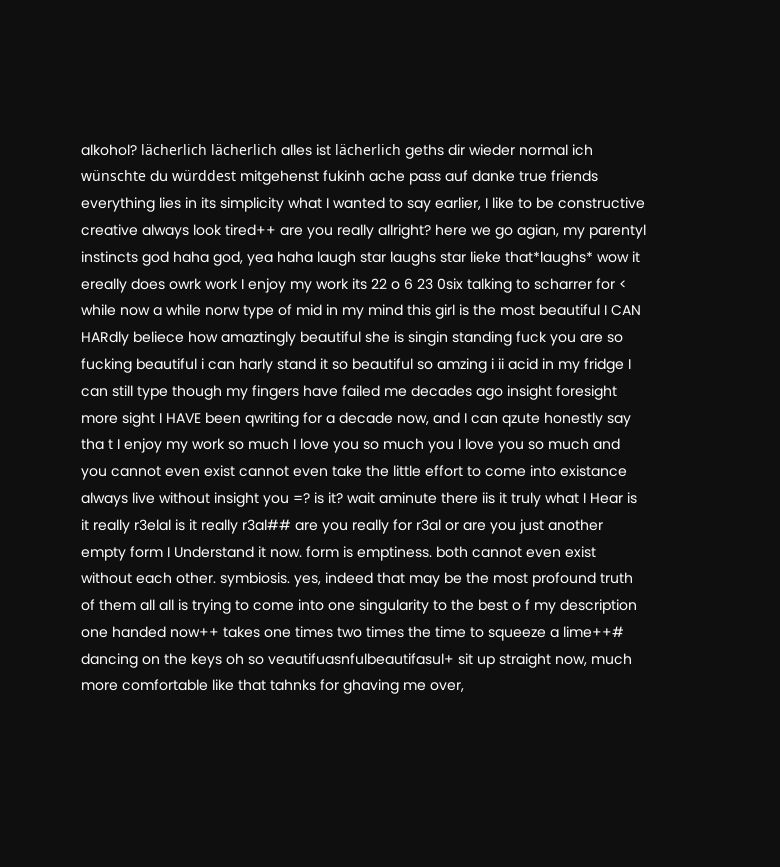alkohol? lächerlich lächerlich alles ist lächerlich geths dir wieder normal ich wünschte du würddest mitgehenst fukinh ache pass auf danke true friends everything lies in its simplicity what I wanted to say earlier, I like to be constructive creative always look tired++ are you really allright? here we go agian, my parentyl instincts god haha god, yea haha laugh star laughs star lieke that*laughs* wow it ereally does owrk work I enjoy my work its 22 o 6 23 0six talking to scharrer for < while now a while norw type of mid in my mind this girl is the most beautiful I CAN HARdly beliece how amaztingly beautiful she is singin standing fuck you are so fucking beautiful i can harly stand it so beautiful so amzing i ii acid in my fridge I can still type though my fingers have failed me decades ago insight foresight more sight I HAVE been qwriting for a decade now, and I can qzute honestly say tha t I enjoy my work so much I love you so much you I love you so much and you cannot even exist cannot even take the little effort to come into existance always live without insight you =? is it? wait aminute there iis it truly what I Hear is it really r3elal is it really r3al## are you really for r3al or are you just another empty form I Understand it now. form is emptiness. both cannot even exist without each other. symbiosis. yes, indeed that may be the most profound truth of them all all is trying to come into one singularity to the best o f my description one handed now++ takes one times two times the time to squeeze a lime++# dancing on the keys oh so veautifuasnfulbeautifasul+ sit up straight now, much more comfortable like that tahnks for ghaving me over,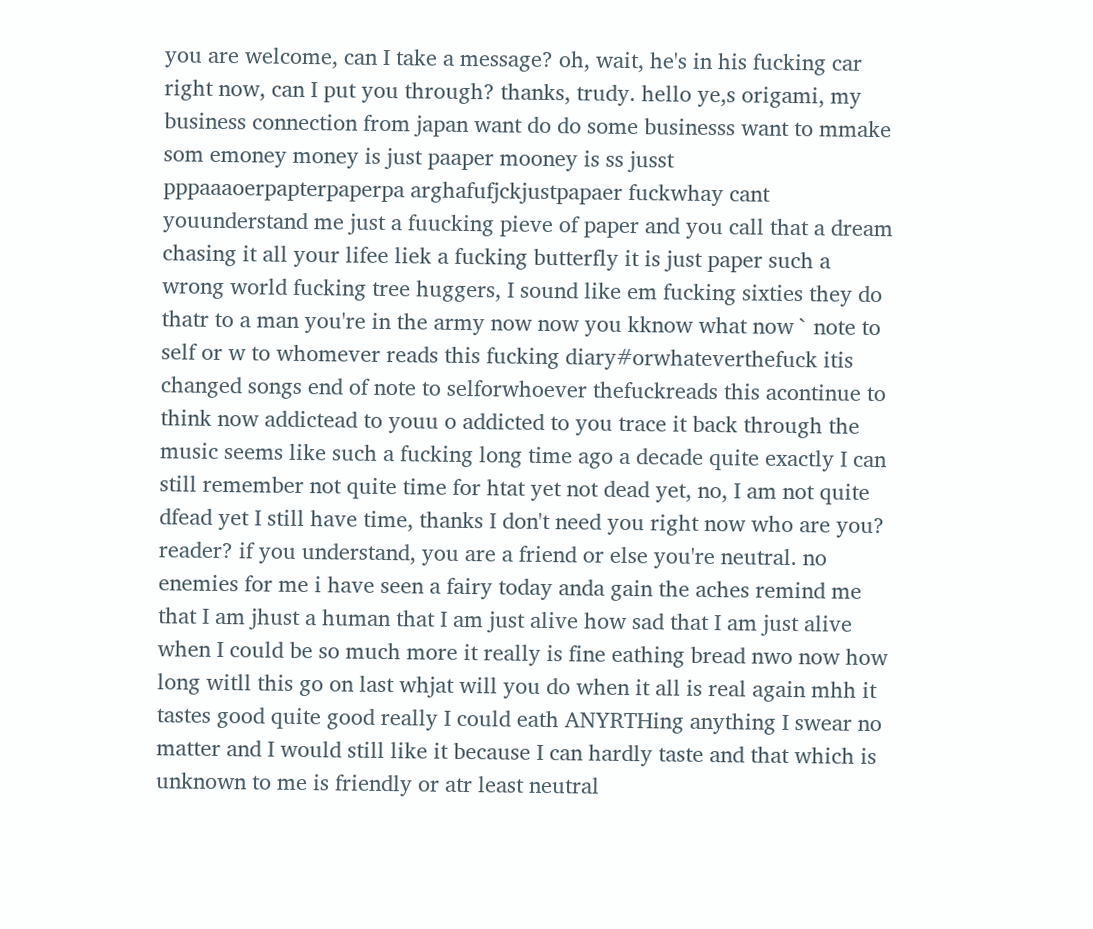you are welcome, can I take a message? oh, wait, he's in his fucking car right now, can I put you through? thanks, trudy. hello ye,s origami, my business connection from japan want do do some businesss want to mmake som emoney money is just paaper mooney is ss jusst pppaaaoerpapterpaperpa arghafufjckjustpapaer fuckwhay cant youunderstand me just a fuucking pieve of paper and you call that a dream chasing it all your lifee liek a fucking butterfly it is just paper such a wrong world fucking tree huggers, I sound like em fucking sixties they do thatr to a man you're in the army now now you kknow what now ` note to self or w to whomever reads this fucking diary#orwhateverthefuck itis changed songs end of note to selforwhoever thefuckreads this acontinue to think now addictead to youu o addicted to you trace it back through the music seems like such a fucking long time ago a decade quite exactly I can still remember not quite time for htat yet not dead yet, no, I am not quite dfead yet I still have time, thanks I don't need you right now who are you? reader? if you understand, you are a friend or else you're neutral. no enemies for me i have seen a fairy today anda gain the aches remind me that I am jhust a human that I am just alive how sad that I am just alive when I could be so much more it really is fine eathing bread nwo now how long witll this go on last whjat will you do when it all is real again mhh it tastes good quite good really I could eath ANYRTHing anything I swear no matter and I would still like it because I can hardly taste and that which is unknown to me is friendly or atr least neutral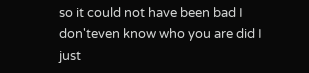so it could not have been bad I don'teven know who you are did I just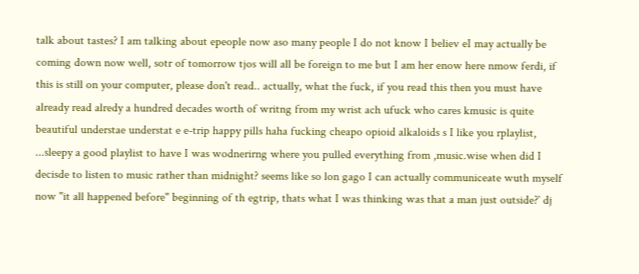talk about tastes? I am talking about epeople now aso many people I do not know I believ eI may actually be coming down now well, sotr of tomorrow tjos will all be foreign to me but I am her enow here nmow ferdi, if this is still on your computer, please don't read.. actually, what the fuck, if you read this then you must have already read alredy a hundred decades worth of writng from my wrist ach ufuck who cares kmusic is quite beautiful understae understat e e-trip happy pills haha fucking cheapo opioid alkaloids s I like you rplaylist, ...sleepy a good playlist to have I was wodnerirng where you pulled everything from ,music.wise when did I decisde to listen to music rather than midnight? seems like so lon gago I can actually communiceate wuth myself now "it all happened before" beginning of th egtrip, thats what I was thinking was that a man just outside?` dj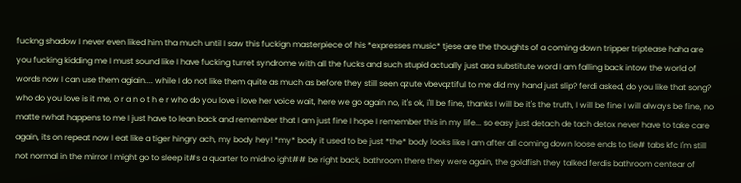fuckng shadow I never even liked him tha much until I saw this fuckign masterpiece of his *expresses music* tjese are the thoughts of a coming down tripper triptease haha are you fucking kidding me I must sound like I have fucking turret syndrome with all the fucks and such stupid actually just asa substitute word I am falling back intow the world of words now I can use them agiain.... while I do not like them quite as much as before they still seen qzute vbevqztiful to me did my hand just slip? ferdi asked, do you like that song? who do you love is it me, o r a n o t h e r who do you love i love her voice wait, here we go again no, it's ok, i'll be fine, thanks I will be it's the truth, I will be fine I will always be fine, no matte rwhat happens to me I just have to lean back and remember that I am just fine I hope I remember this in my life... so easy just detach de tach detox never have to take care again, its on repeat now I eat like a tiger hingry ach, my body hey! *my* body it used to be just *the* body looks like I am after all coming down loose ends to tie# tabs kfc I'm still not normal in the mirror I might go to sleep it#s a quarter to midno ight## be right back, bathroom there they were again, the goldfish they talked ferdis bathroom centear of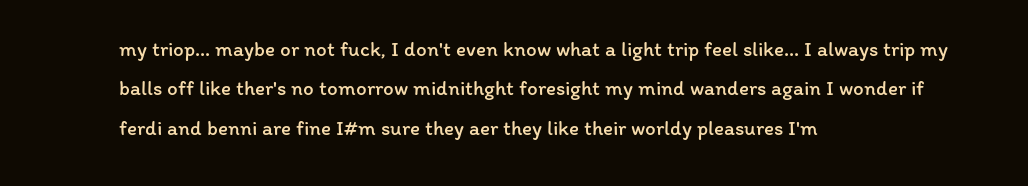my triop... maybe or not fuck, I don't even know what a light trip feel slike... I always trip my balls off like ther's no tomorrow midnithght foresight my mind wanders again I wonder if ferdi and benni are fine I#m sure they aer they like their worldy pleasures I'm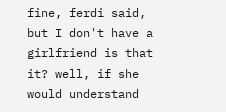fine, ferdi said, but I don't have a girlfriend is that it? well, if she would understand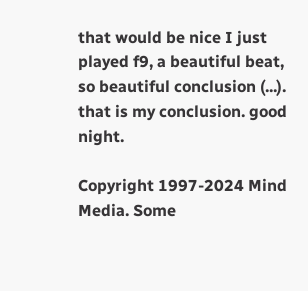that would be nice I just played f9, a beautiful beat, so beautiful conclusion (...). that is my conclusion. good night.

Copyright 1997-2024 Mind Media. Some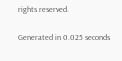rights reserved.

Generated in 0.025 seconds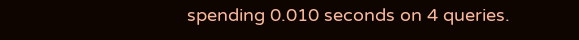spending 0.010 seconds on 4 queries.